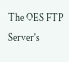The OES FTP Server's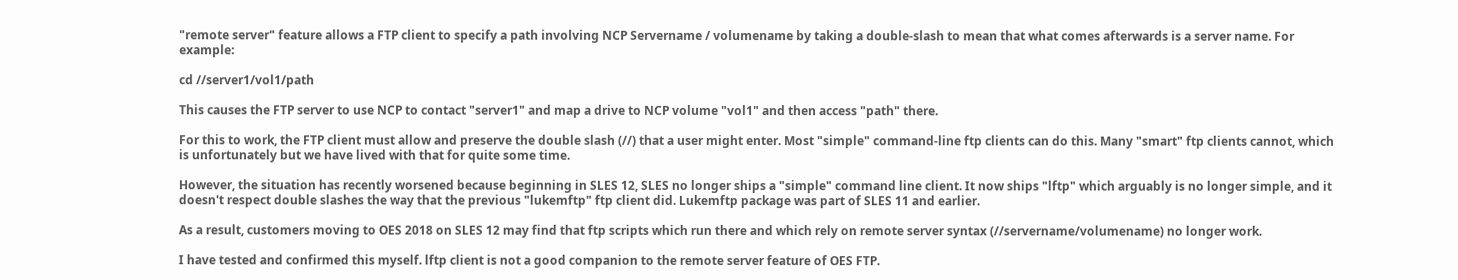"remote server" feature allows a FTP client to specify a path involving NCP Servername / volumename by taking a double-slash to mean that what comes afterwards is a server name. For example:

cd //server1/vol1/path

This causes the FTP server to use NCP to contact "server1" and map a drive to NCP volume "vol1" and then access "path" there.

For this to work, the FTP client must allow and preserve the double slash (//) that a user might enter. Most "simple" command-line ftp clients can do this. Many "smart" ftp clients cannot, which is unfortunately but we have lived with that for quite some time.

However, the situation has recently worsened because beginning in SLES 12, SLES no longer ships a "simple" command line client. It now ships "lftp" which arguably is no longer simple, and it doesn't respect double slashes the way that the previous "lukemftp" ftp client did. Lukemftp package was part of SLES 11 and earlier.

As a result, customers moving to OES 2018 on SLES 12 may find that ftp scripts which run there and which rely on remote server syntax (//servername/volumename) no longer work.

I have tested and confirmed this myself. lftp client is not a good companion to the remote server feature of OES FTP.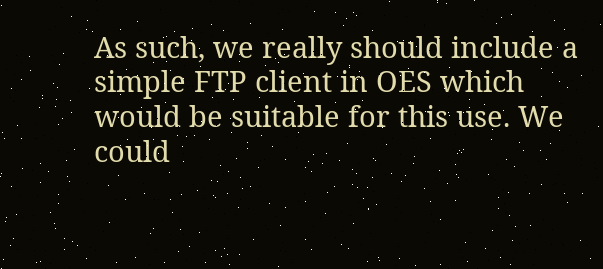As such, we really should include a simple FTP client in OES which would be suitable for this use. We could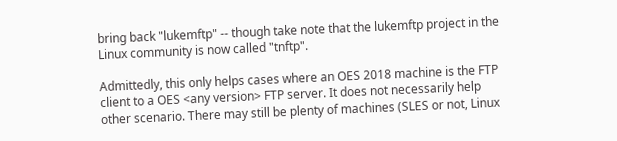bring back "lukemftp" -- though take note that the lukemftp project in the Linux community is now called "tnftp".

Admittedly, this only helps cases where an OES 2018 machine is the FTP client to a OES <any version> FTP server. It does not necessarily help other scenario. There may still be plenty of machines (SLES or not, Linux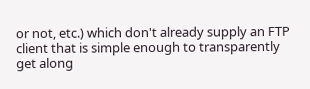or not, etc.) which don't already supply an FTP client that is simple enough to transparently get along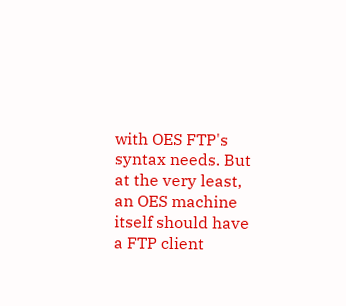with OES FTP's syntax needs. But at the very least, an OES machine itself should have a FTP client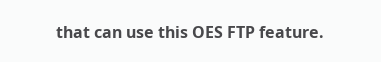that can use this OES FTP feature.